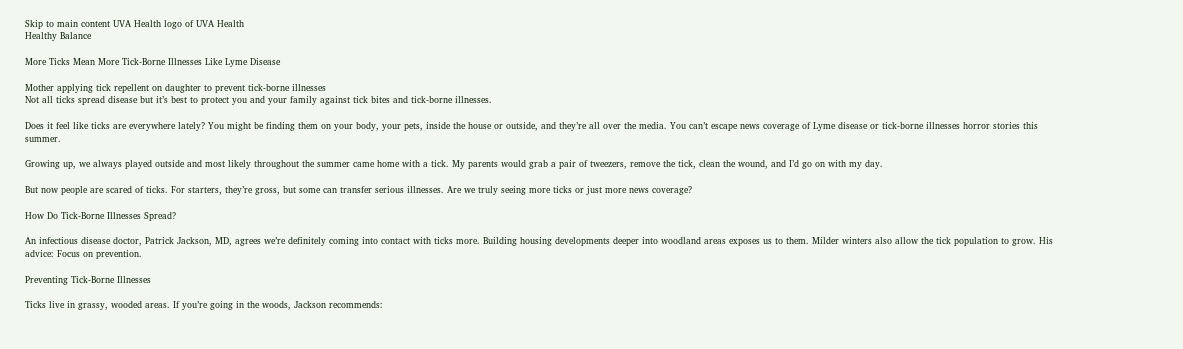Skip to main content UVA Health logo of UVA Health
Healthy Balance

More Ticks Mean More Tick-Borne Illnesses Like Lyme Disease

Mother applying tick repellent on daughter to prevent tick-borne illnesses
Not all ticks spread disease but it’s best to protect you and your family against tick bites and tick-borne illnesses.

Does it feel like ticks are everywhere lately? You might be finding them on your body, your pets, inside the house or outside, and they’re all over the media. You can’t escape news coverage of Lyme disease or tick-borne illnesses horror stories this summer.

Growing up, we always played outside and most likely throughout the summer came home with a tick. My parents would grab a pair of tweezers, remove the tick, clean the wound, and I’d go on with my day.

But now people are scared of ticks. For starters, they’re gross, but some can transfer serious illnesses. Are we truly seeing more ticks or just more news coverage?

How Do Tick-Borne Illnesses Spread?

An infectious disease doctor, Patrick Jackson, MD, agrees we’re definitely coming into contact with ticks more. Building housing developments deeper into woodland areas exposes us to them. Milder winters also allow the tick population to grow. His advice: Focus on prevention.

Preventing Tick-Borne Illnesses

Ticks live in grassy, wooded areas. If you’re going in the woods, Jackson recommends: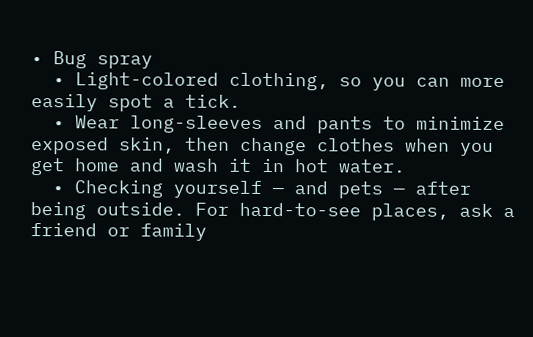• Bug spray
  • Light-colored clothing, so you can more easily spot a tick.
  • Wear long-sleeves and pants to minimize exposed skin, then change clothes when you get home and wash it in hot water.
  • Checking yourself — and pets — after being outside. For hard-to-see places, ask a friend or family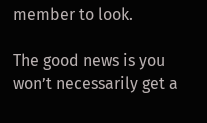member to look.

The good news is you won’t necessarily get a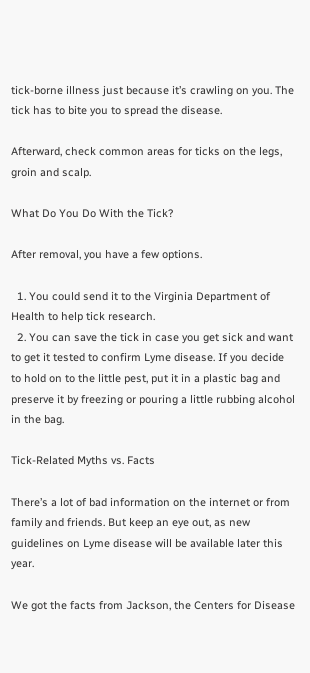tick-borne illness just because it’s crawling on you. The tick has to bite you to spread the disease.

Afterward, check common areas for ticks on the legs, groin and scalp.

What Do You Do With the Tick?

After removal, you have a few options.

  1. You could send it to the Virginia Department of Health to help tick research.
  2. You can save the tick in case you get sick and want to get it tested to confirm Lyme disease. If you decide to hold on to the little pest, put it in a plastic bag and preserve it by freezing or pouring a little rubbing alcohol in the bag.

Tick-Related Myths vs. Facts

There’s a lot of bad information on the internet or from family and friends. But keep an eye out, as new guidelines on Lyme disease will be available later this year.

We got the facts from Jackson, the Centers for Disease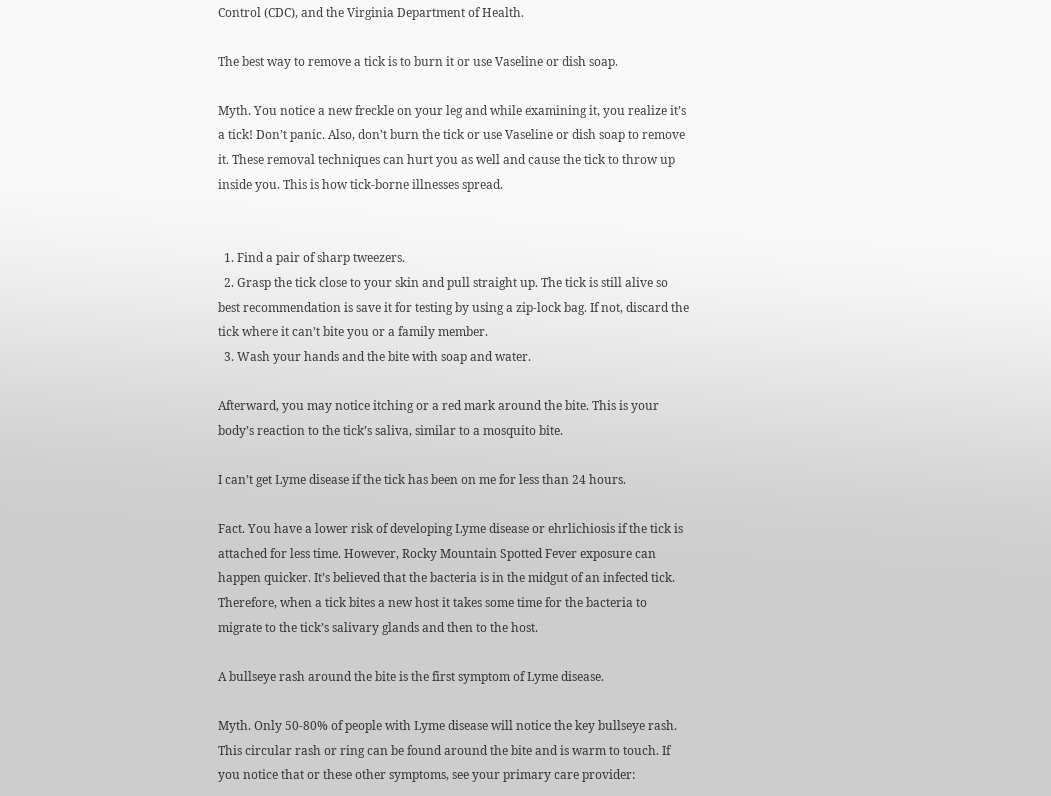Control (CDC), and the Virginia Department of Health.

The best way to remove a tick is to burn it or use Vaseline or dish soap.

Myth. You notice a new freckle on your leg and while examining it, you realize it’s a tick! Don’t panic. Also, don’t burn the tick or use Vaseline or dish soap to remove it. These removal techniques can hurt you as well and cause the tick to throw up inside you. This is how tick-borne illnesses spread.


  1. Find a pair of sharp tweezers.
  2. Grasp the tick close to your skin and pull straight up. The tick is still alive so best recommendation is save it for testing by using a zip-lock bag. If not, discard the tick where it can’t bite you or a family member.
  3. Wash your hands and the bite with soap and water.

Afterward, you may notice itching or a red mark around the bite. This is your body’s reaction to the tick’s saliva, similar to a mosquito bite.

I can’t get Lyme disease if the tick has been on me for less than 24 hours.

Fact. You have a lower risk of developing Lyme disease or ehrlichiosis if the tick is attached for less time. However, Rocky Mountain Spotted Fever exposure can happen quicker. It’s believed that the bacteria is in the midgut of an infected tick. Therefore, when a tick bites a new host it takes some time for the bacteria to migrate to the tick’s salivary glands and then to the host.

A bullseye rash around the bite is the first symptom of Lyme disease.

Myth. Only 50-80% of people with Lyme disease will notice the key bullseye rash. This circular rash or ring can be found around the bite and is warm to touch. If you notice that or these other symptoms, see your primary care provider: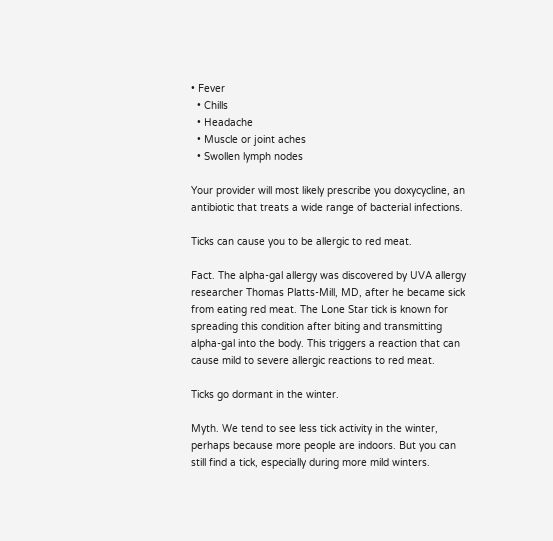• Fever
  • Chills
  • Headache
  • Muscle or joint aches
  • Swollen lymph nodes

Your provider will most likely prescribe you doxycycline, an antibiotic that treats a wide range of bacterial infections.

Ticks can cause you to be allergic to red meat.

Fact. The alpha-gal allergy was discovered by UVA allergy researcher Thomas Platts-Mill, MD, after he became sick from eating red meat. The Lone Star tick is known for spreading this condition after biting and transmitting alpha-gal into the body. This triggers a reaction that can cause mild to severe allergic reactions to red meat.

Ticks go dormant in the winter.

Myth. We tend to see less tick activity in the winter, perhaps because more people are indoors. But you can still find a tick, especially during more mild winters.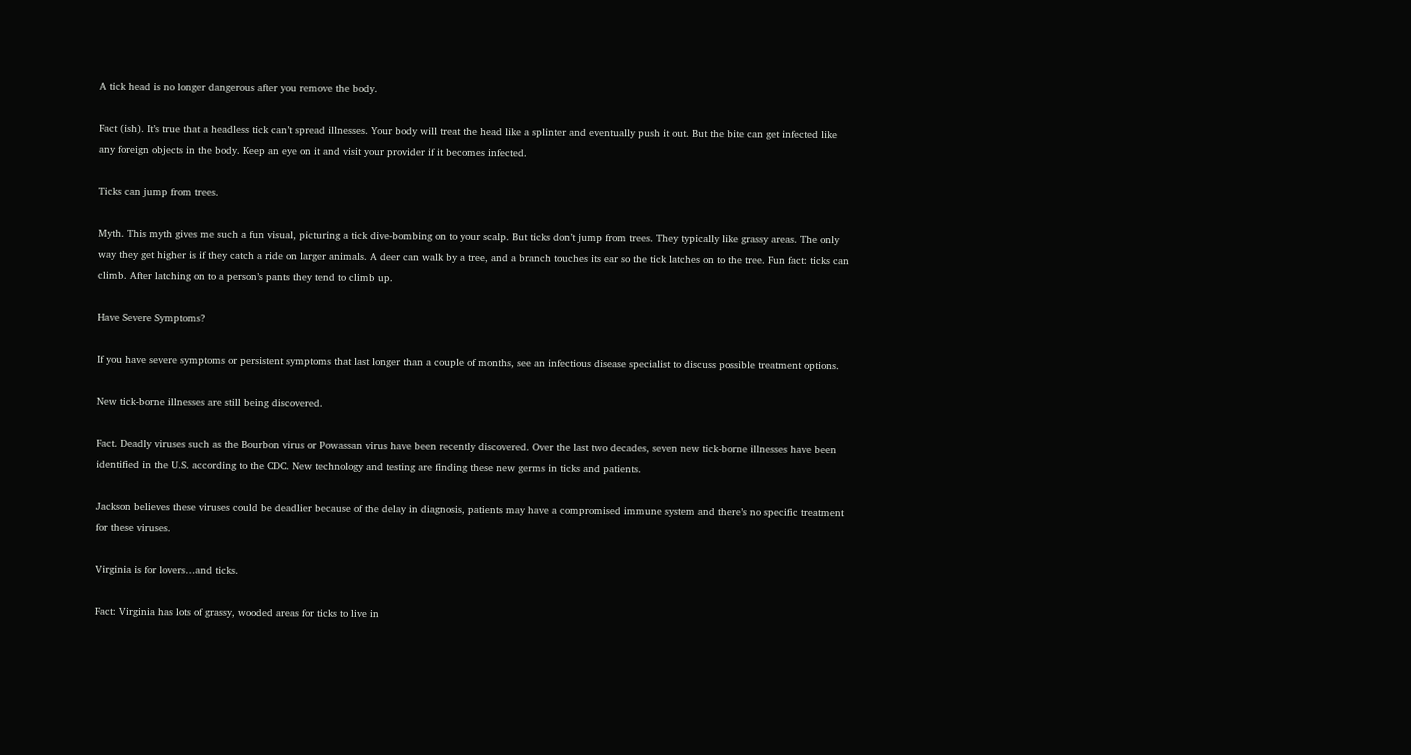A tick head is no longer dangerous after you remove the body.

Fact (ish). It’s true that a headless tick can’t spread illnesses. Your body will treat the head like a splinter and eventually push it out. But the bite can get infected like any foreign objects in the body. Keep an eye on it and visit your provider if it becomes infected.

Ticks can jump from trees.

Myth. This myth gives me such a fun visual, picturing a tick dive-bombing on to your scalp. But ticks don’t jump from trees. They typically like grassy areas. The only way they get higher is if they catch a ride on larger animals. A deer can walk by a tree, and a branch touches its ear so the tick latches on to the tree. Fun fact: ticks can climb. After latching on to a person’s pants they tend to climb up.

Have Severe Symptoms?

If you have severe symptoms or persistent symptoms that last longer than a couple of months, see an infectious disease specialist to discuss possible treatment options.

New tick-borne illnesses are still being discovered.

Fact. Deadly viruses such as the Bourbon virus or Powassan virus have been recently discovered. Over the last two decades, seven new tick-borne illnesses have been identified in the U.S. according to the CDC. New technology and testing are finding these new germs in ticks and patients.

Jackson believes these viruses could be deadlier because of the delay in diagnosis, patients may have a compromised immune system and there’s no specific treatment for these viruses.

Virginia is for lovers…and ticks.

Fact: Virginia has lots of grassy, wooded areas for ticks to live in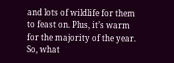and lots of wildlife for them to feast on. Plus, it’s warm for the majority of the year. So, what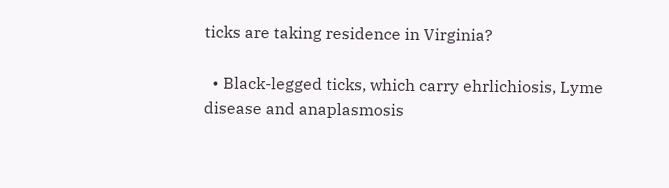ticks are taking residence in Virginia?

  • Black-legged ticks, which carry ehrlichiosis, Lyme disease and anaplasmosis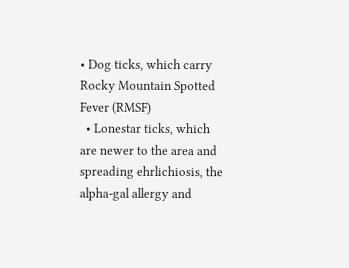• Dog ticks, which carry Rocky Mountain Spotted Fever (RMSF)
  • Lonestar ticks, which are newer to the area and spreading ehrlichiosis, the alpha-gal allergy and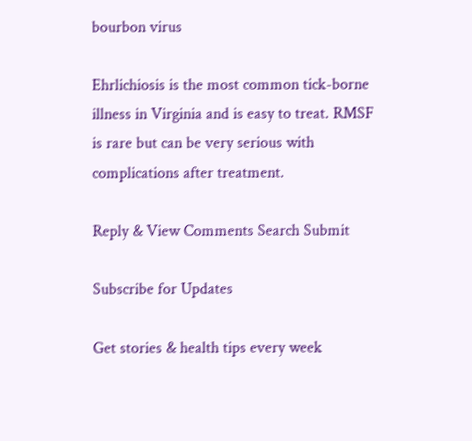bourbon virus

Ehrlichiosis is the most common tick-borne illness in Virginia and is easy to treat. RMSF is rare but can be very serious with complications after treatment.

Reply & View Comments Search Submit

Subscribe for Updates

Get stories & health tips every week